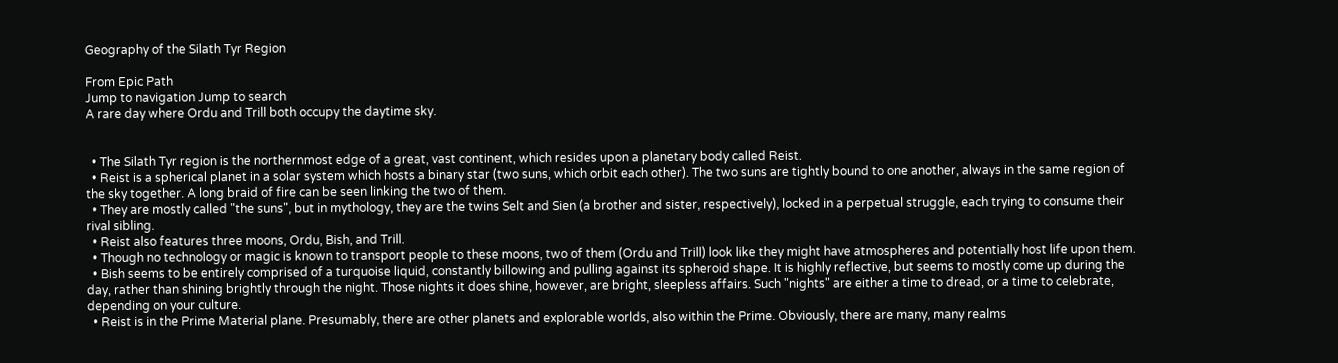Geography of the Silath Tyr Region

From Epic Path
Jump to navigation Jump to search
A rare day where Ordu and Trill both occupy the daytime sky.


  • The Silath Tyr region is the northernmost edge of a great, vast continent, which resides upon a planetary body called Reist.
  • Reist is a spherical planet in a solar system which hosts a binary star (two suns, which orbit each other). The two suns are tightly bound to one another, always in the same region of the sky together. A long braid of fire can be seen linking the two of them.
  • They are mostly called "the suns", but in mythology, they are the twins Selt and Sien (a brother and sister, respectively), locked in a perpetual struggle, each trying to consume their rival sibling.
  • Reist also features three moons, Ordu, Bish, and Trill.
  • Though no technology or magic is known to transport people to these moons, two of them (Ordu and Trill) look like they might have atmospheres and potentially host life upon them.
  • Bish seems to be entirely comprised of a turquoise liquid, constantly billowing and pulling against its spheroid shape. It is highly reflective, but seems to mostly come up during the day, rather than shining brightly through the night. Those nights it does shine, however, are bright, sleepless affairs. Such "nights" are either a time to dread, or a time to celebrate, depending on your culture.
  • Reist is in the Prime Material plane. Presumably, there are other planets and explorable worlds, also within the Prime. Obviously, there are many, many realms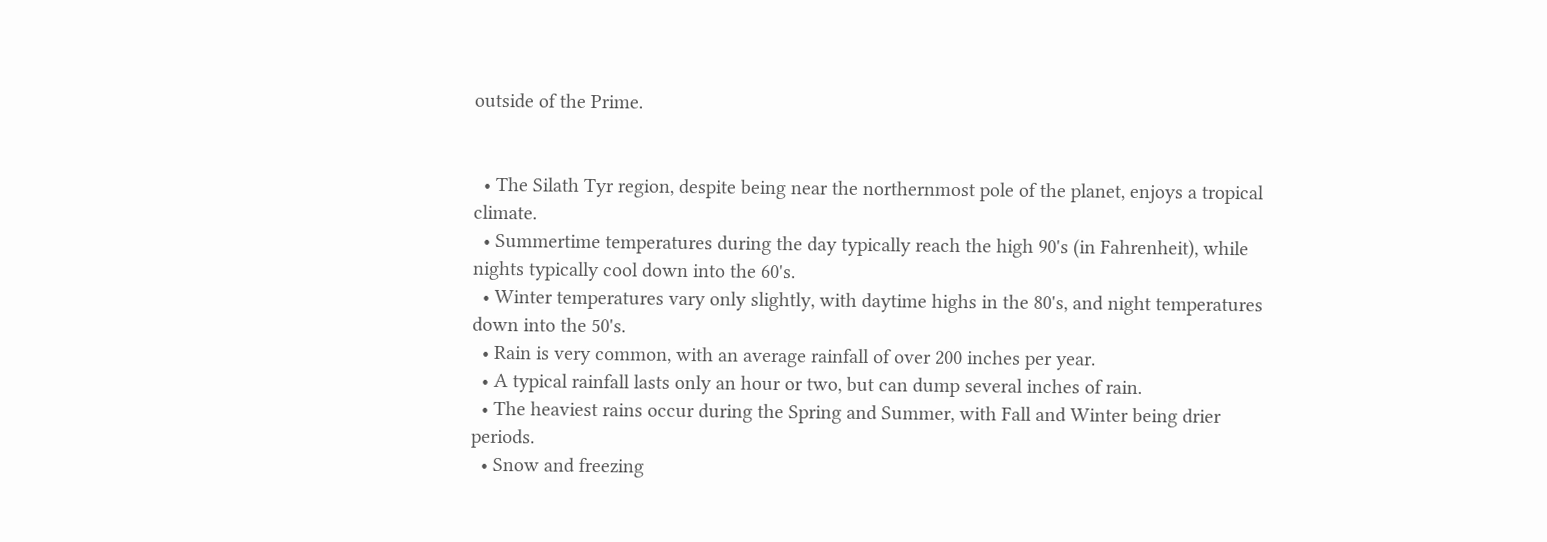outside of the Prime.


  • The Silath Tyr region, despite being near the northernmost pole of the planet, enjoys a tropical climate.
  • Summertime temperatures during the day typically reach the high 90's (in Fahrenheit), while nights typically cool down into the 60's.
  • Winter temperatures vary only slightly, with daytime highs in the 80's, and night temperatures down into the 50's.
  • Rain is very common, with an average rainfall of over 200 inches per year.
  • A typical rainfall lasts only an hour or two, but can dump several inches of rain.
  • The heaviest rains occur during the Spring and Summer, with Fall and Winter being drier periods.
  • Snow and freezing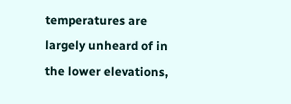temperatures are largely unheard of in the lower elevations,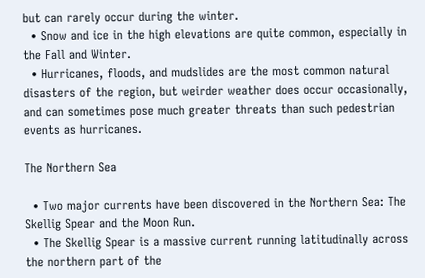but can rarely occur during the winter.
  • Snow and ice in the high elevations are quite common, especially in the Fall and Winter.
  • Hurricanes, floods, and mudslides are the most common natural disasters of the region, but weirder weather does occur occasionally, and can sometimes pose much greater threats than such pedestrian events as hurricanes.

The Northern Sea

  • Two major currents have been discovered in the Northern Sea: The Skellig Spear and the Moon Run.
  • The Skellig Spear is a massive current running latitudinally across the northern part of the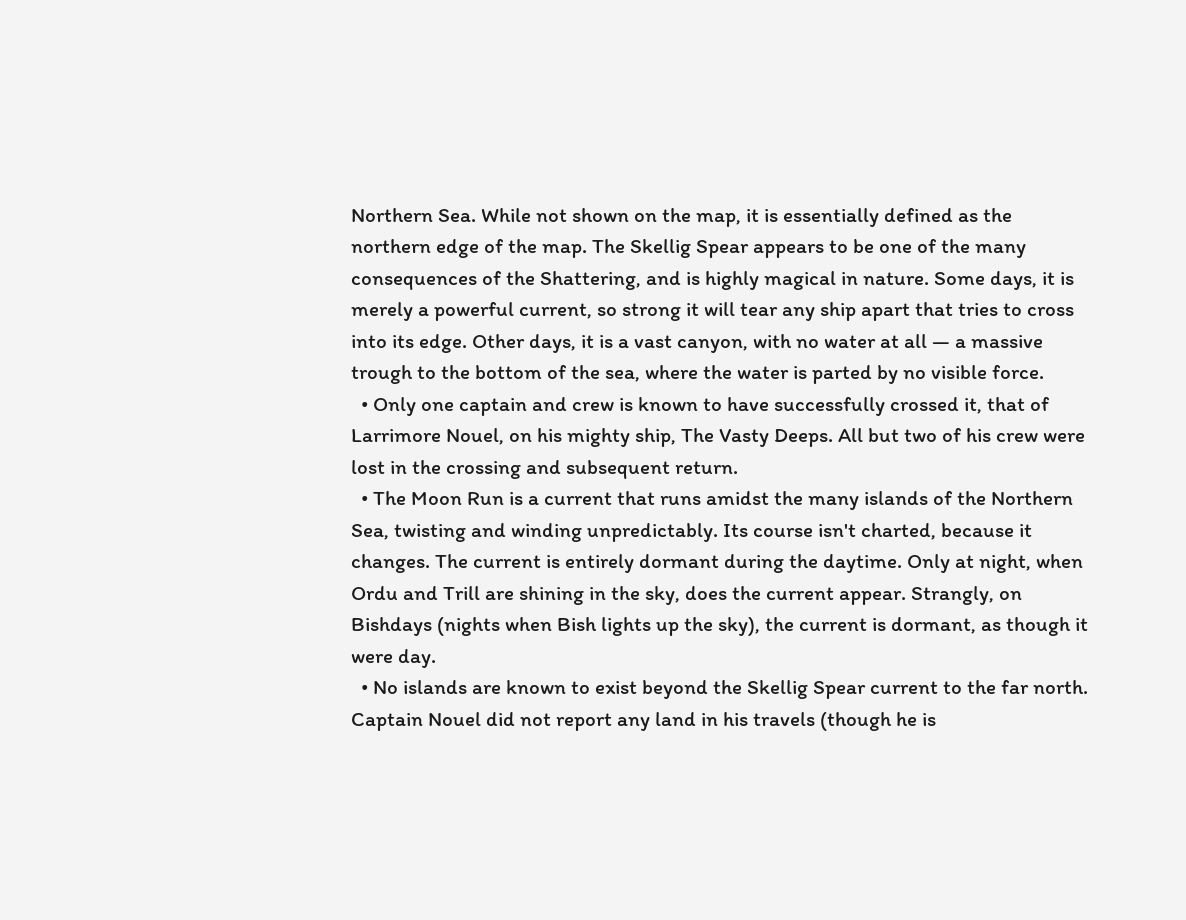Northern Sea. While not shown on the map, it is essentially defined as the northern edge of the map. The Skellig Spear appears to be one of the many consequences of the Shattering, and is highly magical in nature. Some days, it is merely a powerful current, so strong it will tear any ship apart that tries to cross into its edge. Other days, it is a vast canyon, with no water at all — a massive trough to the bottom of the sea, where the water is parted by no visible force.
  • Only one captain and crew is known to have successfully crossed it, that of Larrimore Nouel, on his mighty ship, The Vasty Deeps. All but two of his crew were lost in the crossing and subsequent return.
  • The Moon Run is a current that runs amidst the many islands of the Northern Sea, twisting and winding unpredictably. Its course isn't charted, because it changes. The current is entirely dormant during the daytime. Only at night, when Ordu and Trill are shining in the sky, does the current appear. Strangly, on Bishdays (nights when Bish lights up the sky), the current is dormant, as though it were day.
  • No islands are known to exist beyond the Skellig Spear current to the far north. Captain Nouel did not report any land in his travels (though he is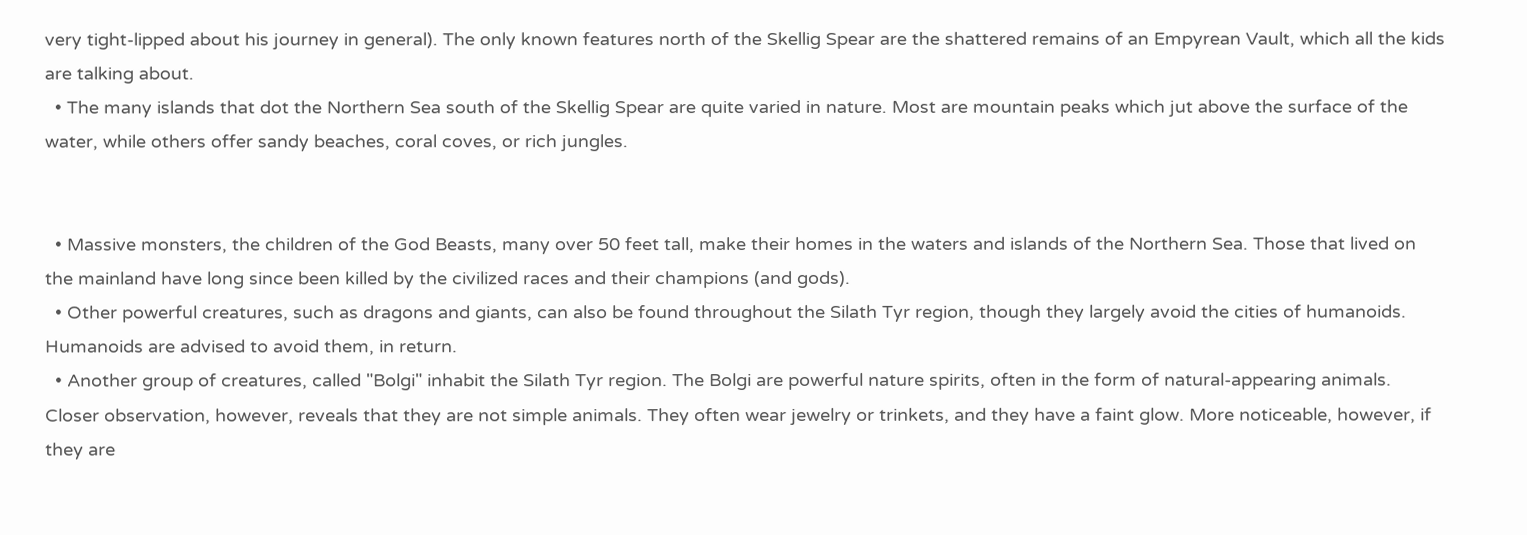very tight-lipped about his journey in general). The only known features north of the Skellig Spear are the shattered remains of an Empyrean Vault, which all the kids are talking about.
  • The many islands that dot the Northern Sea south of the Skellig Spear are quite varied in nature. Most are mountain peaks which jut above the surface of the water, while others offer sandy beaches, coral coves, or rich jungles.


  • Massive monsters, the children of the God Beasts, many over 50 feet tall, make their homes in the waters and islands of the Northern Sea. Those that lived on the mainland have long since been killed by the civilized races and their champions (and gods).
  • Other powerful creatures, such as dragons and giants, can also be found throughout the Silath Tyr region, though they largely avoid the cities of humanoids. Humanoids are advised to avoid them, in return.
  • Another group of creatures, called "Bolgi" inhabit the Silath Tyr region. The Bolgi are powerful nature spirits, often in the form of natural-appearing animals. Closer observation, however, reveals that they are not simple animals. They often wear jewelry or trinkets, and they have a faint glow. More noticeable, however, if they are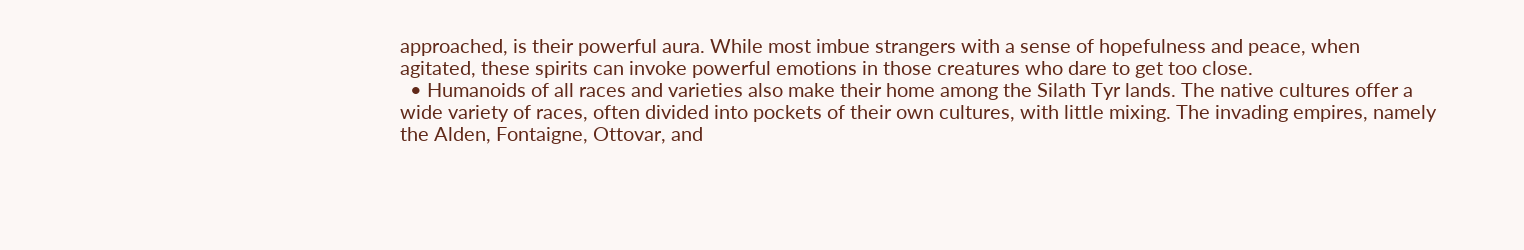approached, is their powerful aura. While most imbue strangers with a sense of hopefulness and peace, when agitated, these spirits can invoke powerful emotions in those creatures who dare to get too close.
  • Humanoids of all races and varieties also make their home among the Silath Tyr lands. The native cultures offer a wide variety of races, often divided into pockets of their own cultures, with little mixing. The invading empires, namely the Alden, Fontaigne, Ottovar, and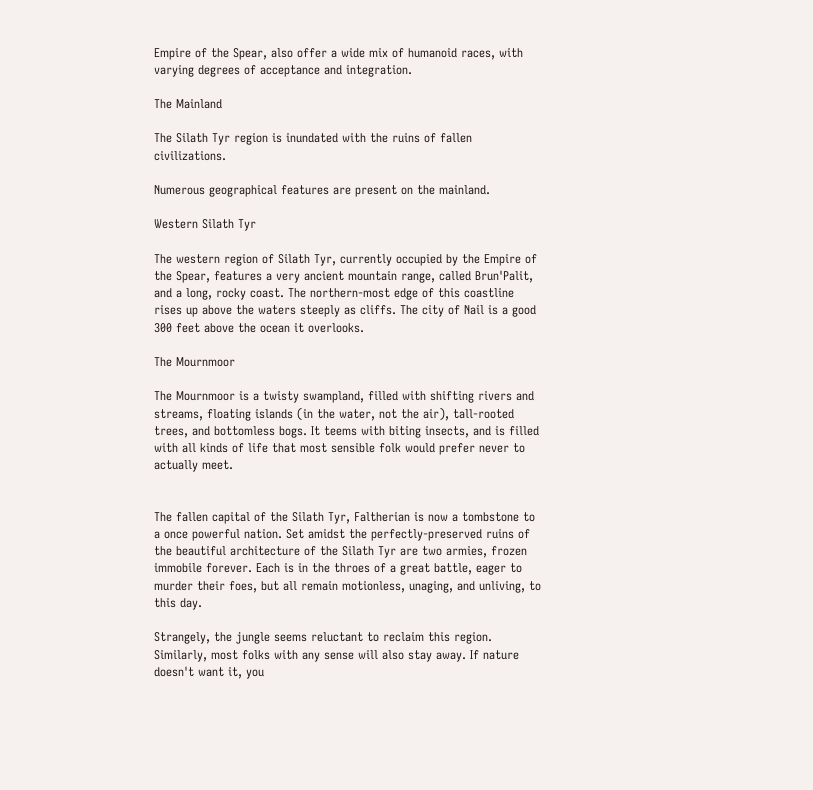Empire of the Spear, also offer a wide mix of humanoid races, with varying degrees of acceptance and integration.

The Mainland

The Silath Tyr region is inundated with the ruins of fallen civilizations.

Numerous geographical features are present on the mainland.

Western Silath Tyr

The western region of Silath Tyr, currently occupied by the Empire of the Spear, features a very ancient mountain range, called Brun'Palit, and a long, rocky coast. The northern-most edge of this coastline rises up above the waters steeply as cliffs. The city of Nail is a good 300 feet above the ocean it overlooks.

The Mournmoor

The Mournmoor is a twisty swampland, filled with shifting rivers and streams, floating islands (in the water, not the air), tall-rooted trees, and bottomless bogs. It teems with biting insects, and is filled with all kinds of life that most sensible folk would prefer never to actually meet.


The fallen capital of the Silath Tyr, Faltherian is now a tombstone to a once powerful nation. Set amidst the perfectly-preserved ruins of the beautiful architecture of the Silath Tyr are two armies, frozen immobile forever. Each is in the throes of a great battle, eager to murder their foes, but all remain motionless, unaging, and unliving, to this day.

Strangely, the jungle seems reluctant to reclaim this region. Similarly, most folks with any sense will also stay away. If nature doesn't want it, you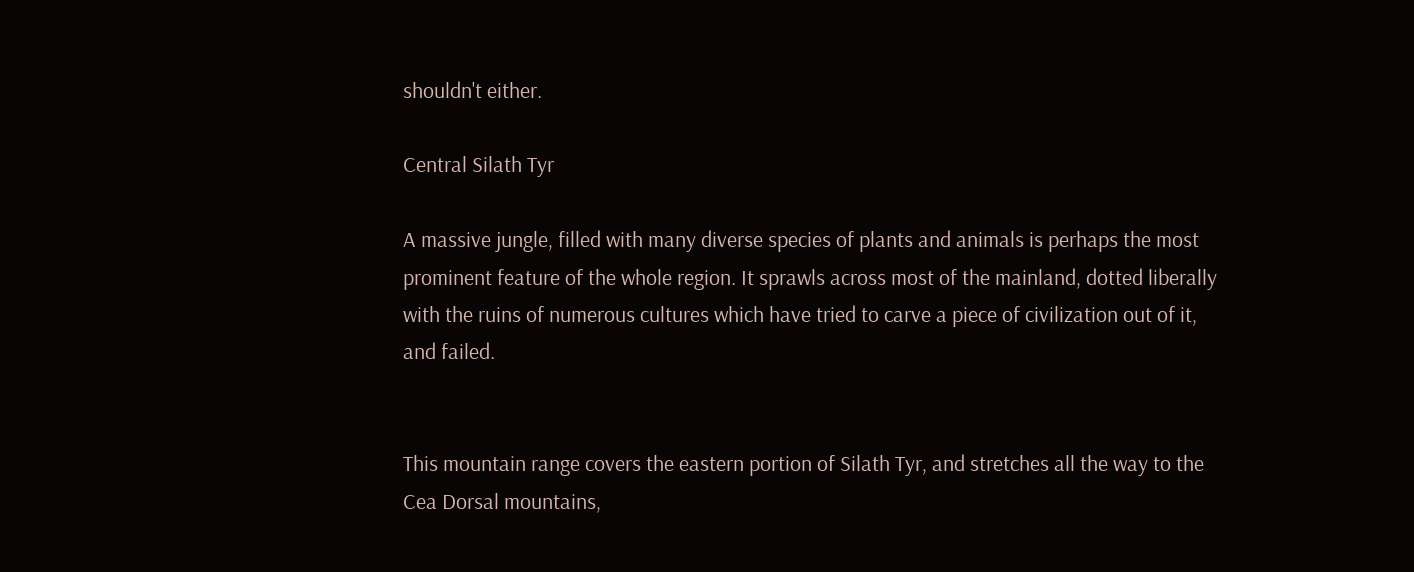shouldn't either.

Central Silath Tyr

A massive jungle, filled with many diverse species of plants and animals is perhaps the most prominent feature of the whole region. It sprawls across most of the mainland, dotted liberally with the ruins of numerous cultures which have tried to carve a piece of civilization out of it, and failed.


This mountain range covers the eastern portion of Silath Tyr, and stretches all the way to the Cea Dorsal mountains,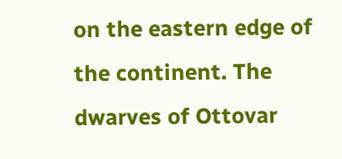on the eastern edge of the continent. The dwarves of Ottovar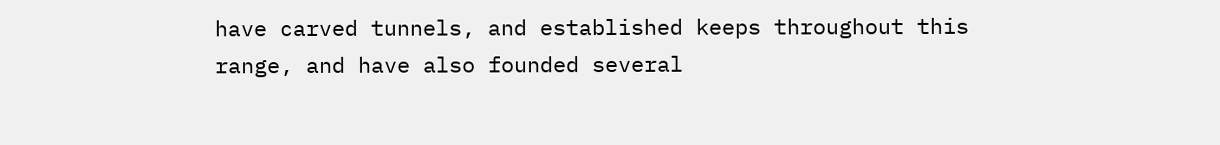have carved tunnels, and established keeps throughout this range, and have also founded several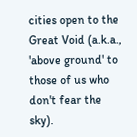cities open to the Great Void (a.k.a., 'above ground' to those of us who don't fear the sky).